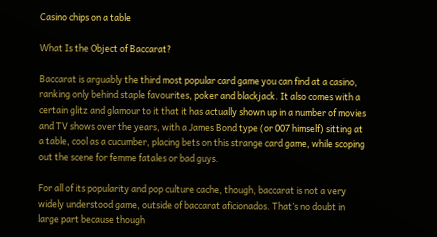Casino chips on a table

What Is the Object of Baccarat?

Baccarat is arguably the third most popular card game you can find at a casino, ranking only behind staple favourites, poker and blackjack. It also comes with a certain glitz and glamour to it that it has actually shown up in a number of movies and TV shows over the years, with a James Bond type (or 007 himself) sitting at a table, cool as a cucumber, placing bets on this strange card game, while scoping out the scene for femme fatales or bad guys.

For all of its popularity and pop culture cache, though, baccarat is not a very widely understood game, outside of baccarat aficionados. That’s no doubt in large part because though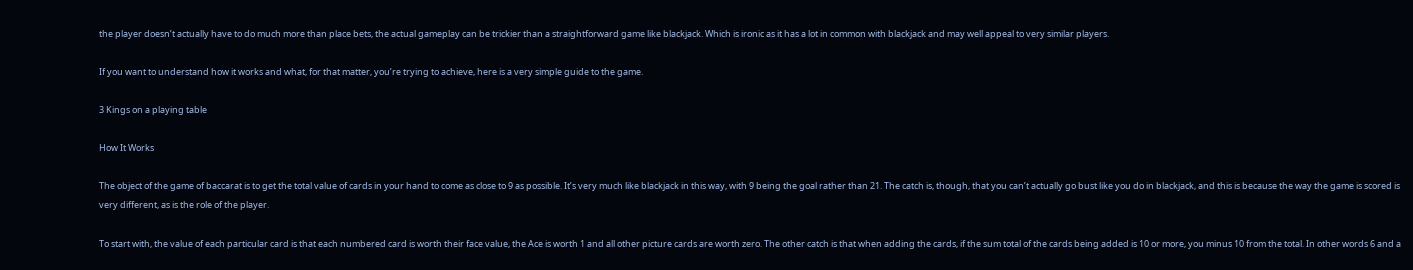the player doesn’t actually have to do much more than place bets, the actual gameplay can be trickier than a straightforward game like blackjack. Which is ironic as it has a lot in common with blackjack and may well appeal to very similar players.

If you want to understand how it works and what, for that matter, you’re trying to achieve, here is a very simple guide to the game.

3 Kings on a playing table

How It Works

The object of the game of baccarat is to get the total value of cards in your hand to come as close to 9 as possible. It’s very much like blackjack in this way, with 9 being the goal rather than 21. The catch is, though, that you can’t actually go bust like you do in blackjack, and this is because the way the game is scored is very different, as is the role of the player.

To start with, the value of each particular card is that each numbered card is worth their face value, the Ace is worth 1 and all other picture cards are worth zero. The other catch is that when adding the cards, if the sum total of the cards being added is 10 or more, you minus 10 from the total. In other words 6 and a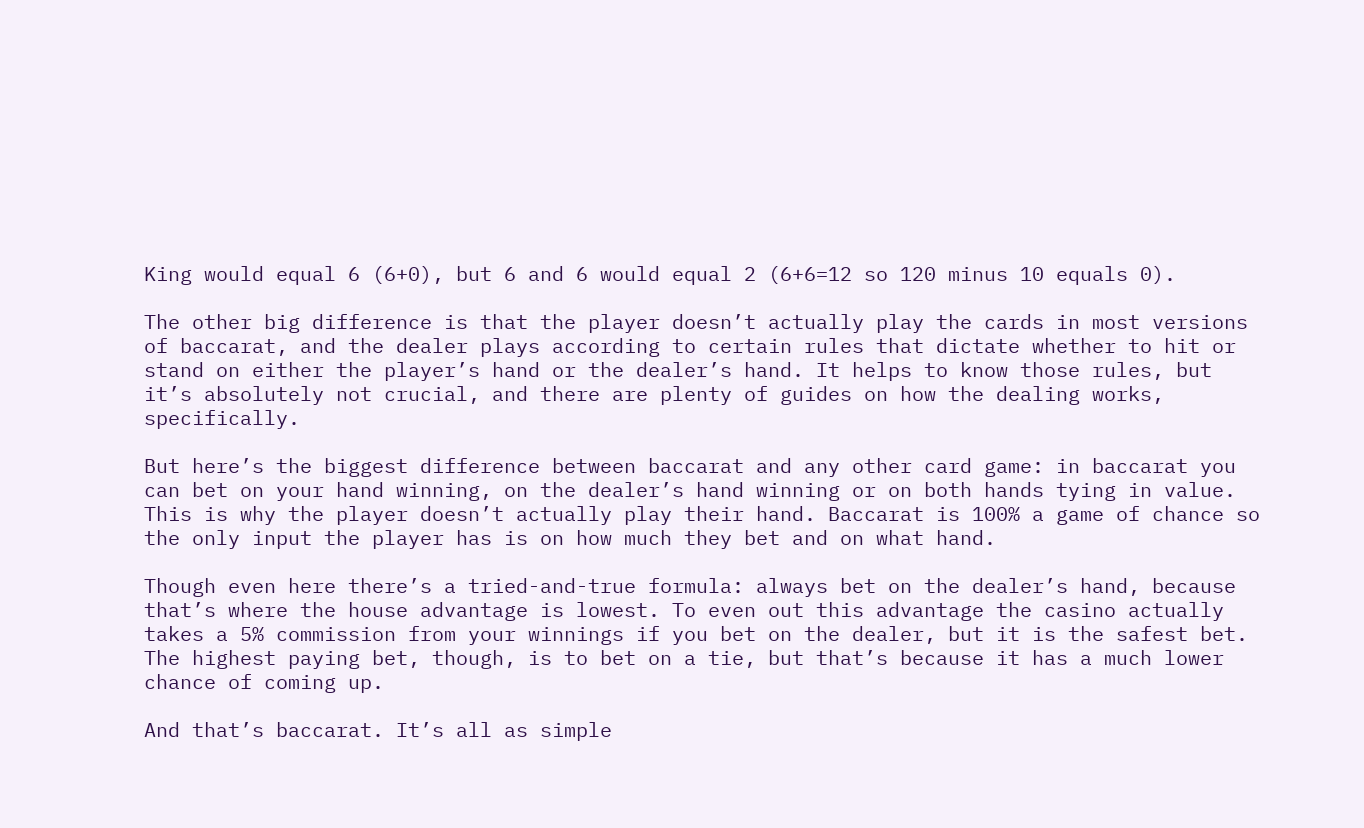King would equal 6 (6+0), but 6 and 6 would equal 2 (6+6=12 so 120 minus 10 equals 0).

The other big difference is that the player doesn’t actually play the cards in most versions of baccarat, and the dealer plays according to certain rules that dictate whether to hit or stand on either the player’s hand or the dealer’s hand. It helps to know those rules, but it’s absolutely not crucial, and there are plenty of guides on how the dealing works, specifically.

But here’s the biggest difference between baccarat and any other card game: in baccarat you can bet on your hand winning, on the dealer’s hand winning or on both hands tying in value. This is why the player doesn’t actually play their hand. Baccarat is 100% a game of chance so the only input the player has is on how much they bet and on what hand.

Though even here there’s a tried-and-true formula: always bet on the dealer’s hand, because that’s where the house advantage is lowest. To even out this advantage the casino actually takes a 5% commission from your winnings if you bet on the dealer, but it is the safest bet. The highest paying bet, though, is to bet on a tie, but that’s because it has a much lower chance of coming up.

And that’s baccarat. It’s all as simple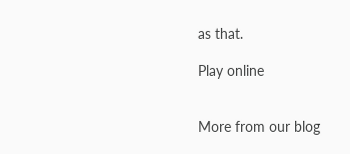as that.

Play online


More from our blog